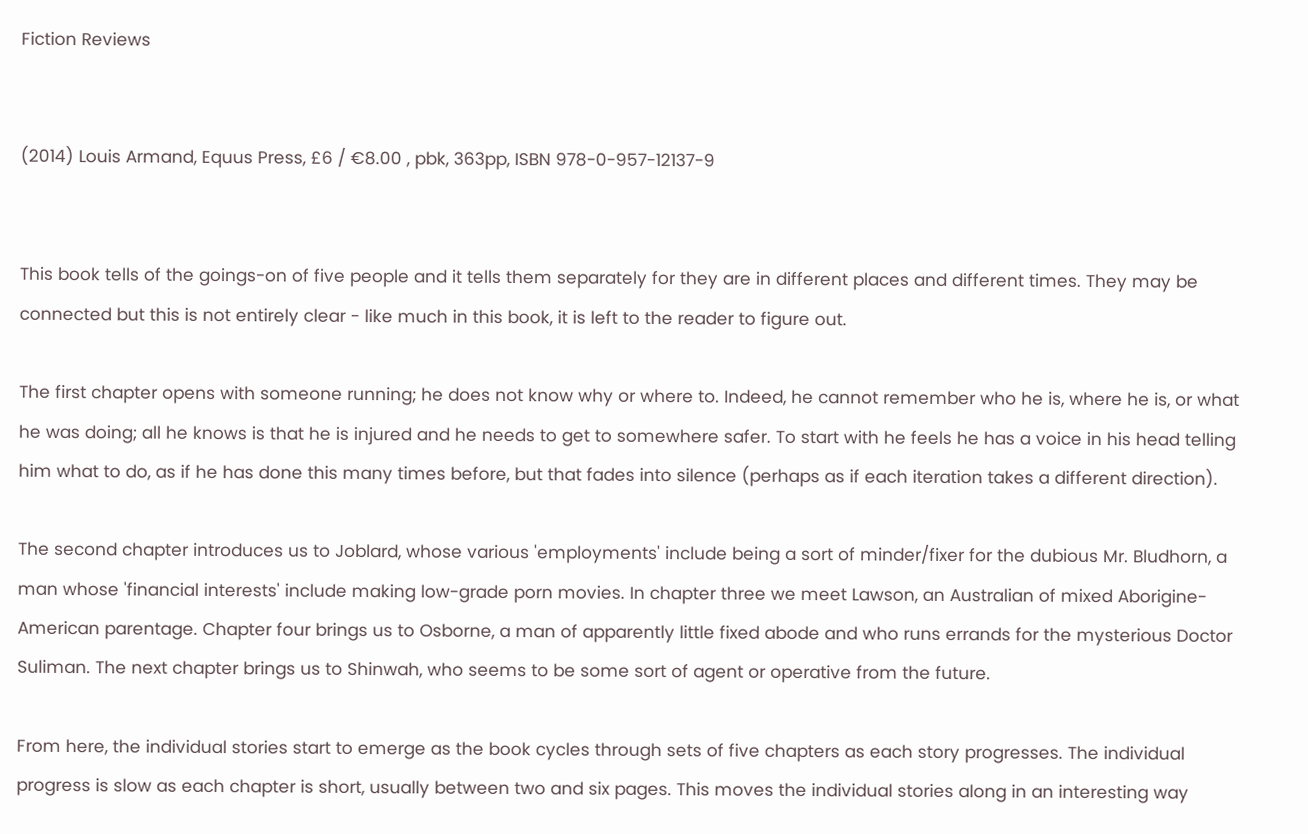Fiction Reviews


(2014) Louis Armand, Equus Press, £6 / €8.00 , pbk, 363pp, ISBN 978-0-957-12137-9


This book tells of the goings-on of five people and it tells them separately for they are in different places and different times. They may be connected but this is not entirely clear - like much in this book, it is left to the reader to figure out.

The first chapter opens with someone running; he does not know why or where to. Indeed, he cannot remember who he is, where he is, or what he was doing; all he knows is that he is injured and he needs to get to somewhere safer. To start with he feels he has a voice in his head telling him what to do, as if he has done this many times before, but that fades into silence (perhaps as if each iteration takes a different direction).

The second chapter introduces us to Joblard, whose various 'employments' include being a sort of minder/fixer for the dubious Mr. Bludhorn, a man whose 'financial interests' include making low-grade porn movies. In chapter three we meet Lawson, an Australian of mixed Aborigine-American parentage. Chapter four brings us to Osborne, a man of apparently little fixed abode and who runs errands for the mysterious Doctor Suliman. The next chapter brings us to Shinwah, who seems to be some sort of agent or operative from the future.

From here, the individual stories start to emerge as the book cycles through sets of five chapters as each story progresses. The individual progress is slow as each chapter is short, usually between two and six pages. This moves the individual stories along in an interesting way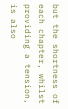but the shortness of each chapter, whilst providing a tension, is also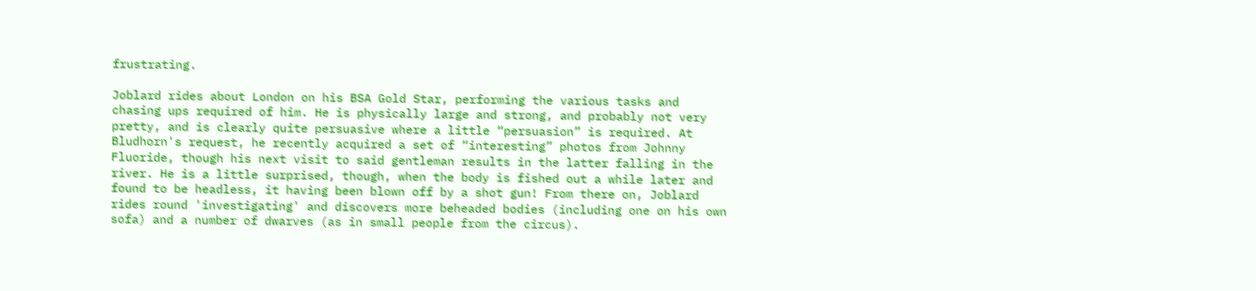frustrating.

Joblard rides about London on his BSA Gold Star, performing the various tasks and chasing ups required of him. He is physically large and strong, and probably not very pretty, and is clearly quite persuasive where a little “persuasion” is required. At Bludhorn's request, he recently acquired a set of “interesting” photos from Johnny Fluoride, though his next visit to said gentleman results in the latter falling in the river. He is a little surprised, though, when the body is fished out a while later and found to be headless, it having been blown off by a shot gun! From there on, Joblard rides round 'investigating' and discovers more beheaded bodies (including one on his own sofa) and a number of dwarves (as in small people from the circus).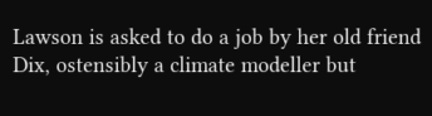Lawson is asked to do a job by her old friend Dix, ostensibly a climate modeller but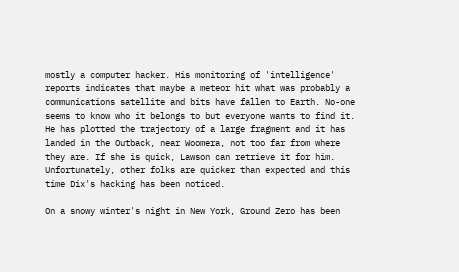mostly a computer hacker. His monitoring of 'intelligence' reports indicates that maybe a meteor hit what was probably a communications satellite and bits have fallen to Earth. No-one seems to know who it belongs to but everyone wants to find it. He has plotted the trajectory of a large fragment and it has landed in the Outback, near Woomera, not too far from where they are. If she is quick, Lawson can retrieve it for him. Unfortunately, other folks are quicker than expected and this time Dix's hacking has been noticed.

On a snowy winter's night in New York, Ground Zero has been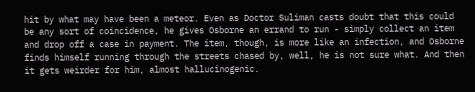hit by what may have been a meteor. Even as Doctor Suliman casts doubt that this could be any sort of coincidence, he gives Osborne an errand to run - simply collect an item and drop off a case in payment. The item, though, is more like an infection, and Osborne finds himself running through the streets chased by, well, he is not sure what. And then it gets weirder for him, almost hallucinogenic.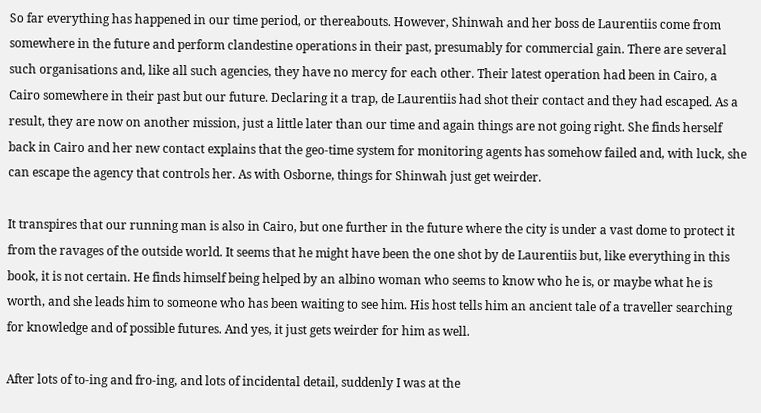So far everything has happened in our time period, or thereabouts. However, Shinwah and her boss de Laurentiis come from somewhere in the future and perform clandestine operations in their past, presumably for commercial gain. There are several such organisations and, like all such agencies, they have no mercy for each other. Their latest operation had been in Cairo, a Cairo somewhere in their past but our future. Declaring it a trap, de Laurentiis had shot their contact and they had escaped. As a result, they are now on another mission, just a little later than our time and again things are not going right. She finds herself back in Cairo and her new contact explains that the geo-time system for monitoring agents has somehow failed and, with luck, she can escape the agency that controls her. As with Osborne, things for Shinwah just get weirder.

It transpires that our running man is also in Cairo, but one further in the future where the city is under a vast dome to protect it from the ravages of the outside world. It seems that he might have been the one shot by de Laurentiis but, like everything in this book, it is not certain. He finds himself being helped by an albino woman who seems to know who he is, or maybe what he is worth, and she leads him to someone who has been waiting to see him. His host tells him an ancient tale of a traveller searching for knowledge and of possible futures. And yes, it just gets weirder for him as well.

After lots of to-ing and fro-ing, and lots of incidental detail, suddenly I was at the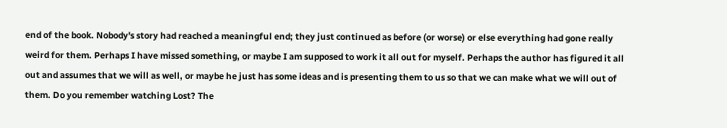end of the book. Nobody's story had reached a meaningful end; they just continued as before (or worse) or else everything had gone really weird for them. Perhaps I have missed something, or maybe I am supposed to work it all out for myself. Perhaps the author has figured it all out and assumes that we will as well, or maybe he just has some ideas and is presenting them to us so that we can make what we will out of them. Do you remember watching Lost? The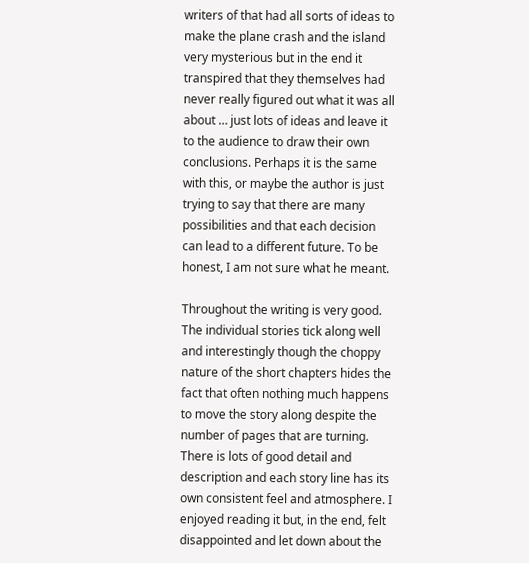writers of that had all sorts of ideas to make the plane crash and the island very mysterious but in the end it transpired that they themselves had never really figured out what it was all about … just lots of ideas and leave it to the audience to draw their own conclusions. Perhaps it is the same with this, or maybe the author is just trying to say that there are many possibilities and that each decision can lead to a different future. To be honest, I am not sure what he meant.

Throughout the writing is very good. The individual stories tick along well and interestingly though the choppy nature of the short chapters hides the fact that often nothing much happens to move the story along despite the number of pages that are turning. There is lots of good detail and description and each story line has its own consistent feel and atmosphere. I enjoyed reading it but, in the end, felt disappointed and let down about the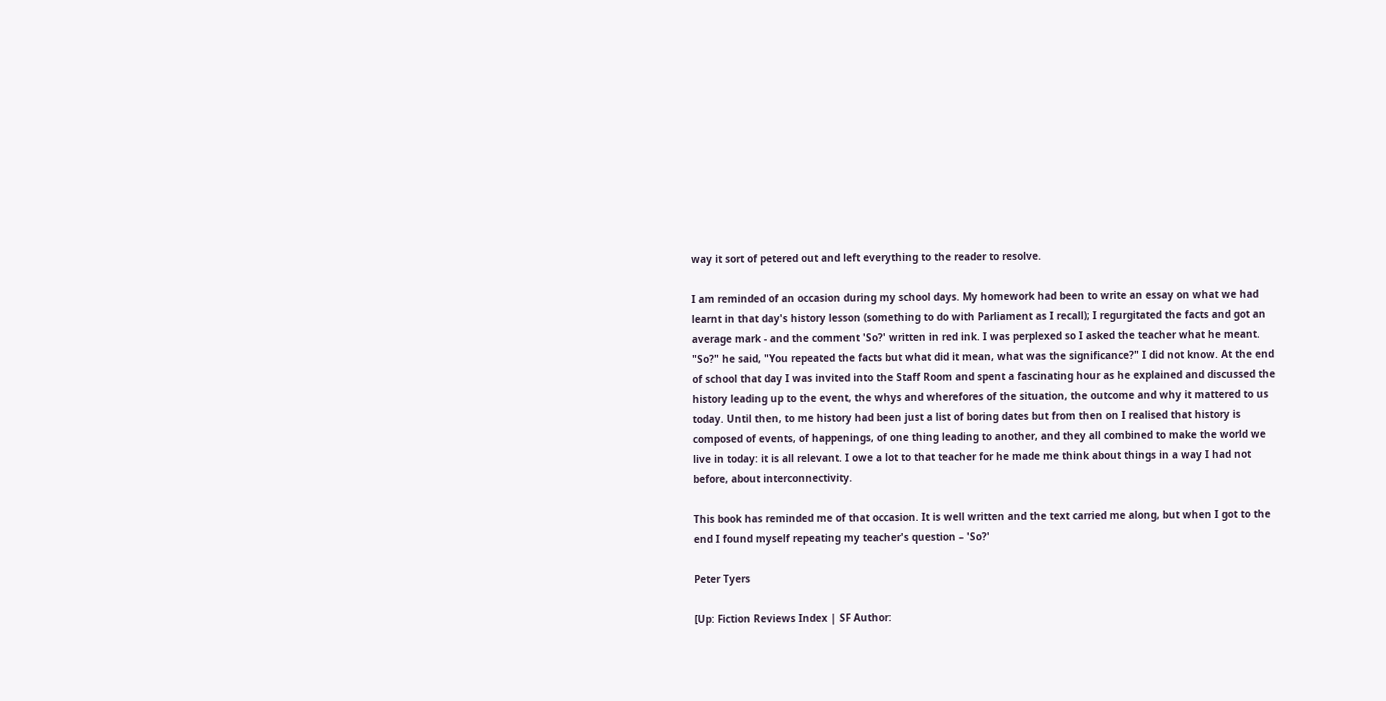way it sort of petered out and left everything to the reader to resolve.

I am reminded of an occasion during my school days. My homework had been to write an essay on what we had learnt in that day's history lesson (something to do with Parliament as I recall); I regurgitated the facts and got an average mark - and the comment 'So?' written in red ink. I was perplexed so I asked the teacher what he meant. "So?" he said, "You repeated the facts but what did it mean, what was the significance?" I did not know. At the end of school that day I was invited into the Staff Room and spent a fascinating hour as he explained and discussed the history leading up to the event, the whys and wherefores of the situation, the outcome and why it mattered to us today. Until then, to me history had been just a list of boring dates but from then on I realised that history is composed of events, of happenings, of one thing leading to another, and they all combined to make the world we live in today: it is all relevant. I owe a lot to that teacher for he made me think about things in a way I had not before, about interconnectivity.

This book has reminded me of that occasion. It is well written and the text carried me along, but when I got to the end I found myself repeating my teacher's question – 'So?'

Peter Tyers

[Up: Fiction Reviews Index | SF Author: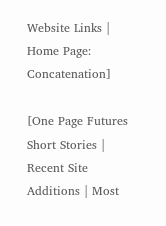Website Links | Home Page: Concatenation]

[One Page Futures Short Stories | Recent Site Additions | Most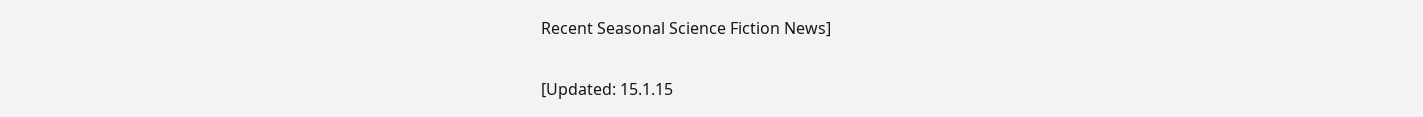Recent Seasonal Science Fiction News]

[Updated: 15.1.15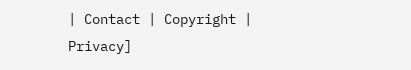| Contact | Copyright | Privacy]